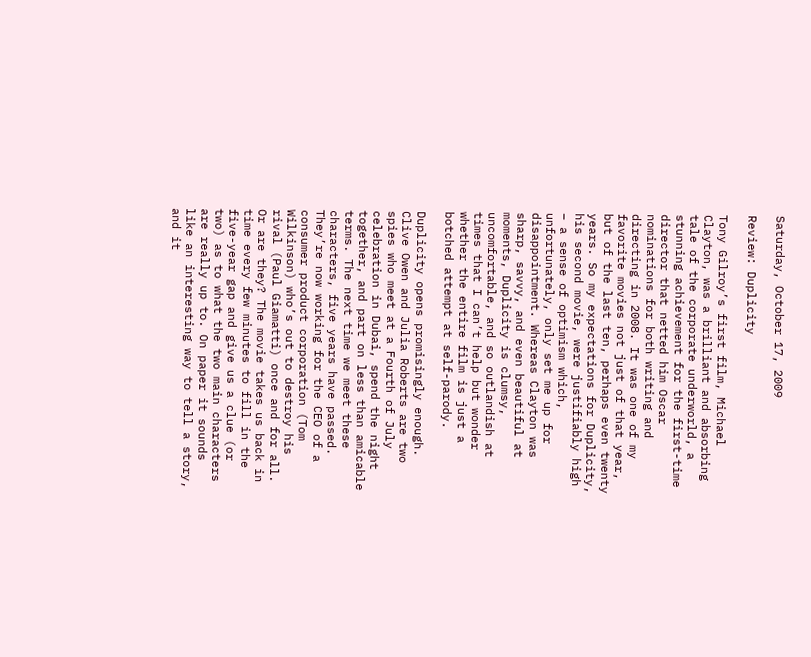Saturday, October 17, 2009

Review: Duplicity

Tony Gilroy’s first film, Michael Clayton, was a brilliant and absorbing tale of the corporate underworld, a stunning achievement for the first-time director that netted him Oscar nominations for both writing and directing in 2008. It was one of my favorite movies not just of that year, but of the last ten, perhaps even twenty years. So my expectations for Duplicity, his second movie, were justifiably high – a sense of optimism which, unfortunately, only set me up for disappointment. Whereas Clayton was sharp, savvy, and even beautiful at moments, Duplicity is clumsy, uncomfortable, and so outlandish at times that I can’t help but wonder whether the entire film is just a botched attempt at self-parody.

Duplicity opens promisingly enough. Clive Owen and Julia Roberts are two spies who meet at a Fourth of July celebration in Dubai, spend the night together, and part on less than amicable terms. The next time we meet these characters, five years have passed. They’re now working for the CEO of a consumer product corporation (Tom Wilkinson) who’s out to destroy his rival (Paul Giamatti) once and for all. Or are they? The movie takes us back in time every few minutes to fill in the five-year gap and give us a clue (or two) as to what the two main characters are really up to. On paper it sounds like an interesting way to tell a story, and it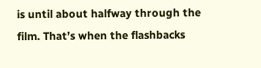is until about halfway through the film. That’s when the flashbacks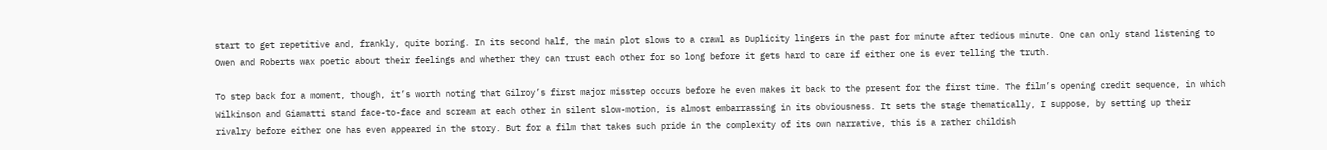start to get repetitive and, frankly, quite boring. In its second half, the main plot slows to a crawl as Duplicity lingers in the past for minute after tedious minute. One can only stand listening to Owen and Roberts wax poetic about their feelings and whether they can trust each other for so long before it gets hard to care if either one is ever telling the truth.

To step back for a moment, though, it’s worth noting that Gilroy’s first major misstep occurs before he even makes it back to the present for the first time. The film’s opening credit sequence, in which Wilkinson and Giamatti stand face-to-face and scream at each other in silent slow-motion, is almost embarrassing in its obviousness. It sets the stage thematically, I suppose, by setting up their rivalry before either one has even appeared in the story. But for a film that takes such pride in the complexity of its own narrative, this is a rather childish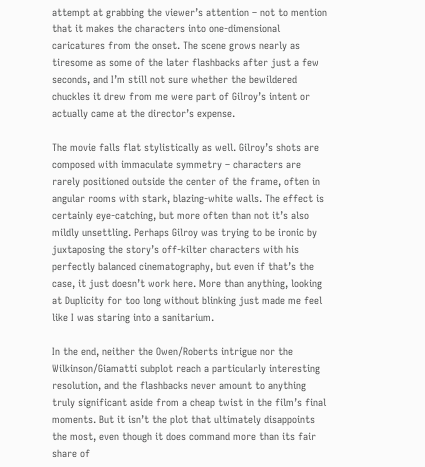attempt at grabbing the viewer’s attention – not to mention that it makes the characters into one-dimensional caricatures from the onset. The scene grows nearly as tiresome as some of the later flashbacks after just a few seconds, and I’m still not sure whether the bewildered chuckles it drew from me were part of Gilroy’s intent or actually came at the director’s expense.

The movie falls flat stylistically as well. Gilroy’s shots are composed with immaculate symmetry – characters are rarely positioned outside the center of the frame, often in angular rooms with stark, blazing-white walls. The effect is certainly eye-catching, but more often than not it’s also mildly unsettling. Perhaps Gilroy was trying to be ironic by juxtaposing the story’s off-kilter characters with his perfectly balanced cinematography, but even if that’s the case, it just doesn’t work here. More than anything, looking at Duplicity for too long without blinking just made me feel like I was staring into a sanitarium.

In the end, neither the Owen/Roberts intrigue nor the Wilkinson/Giamatti subplot reach a particularly interesting resolution, and the flashbacks never amount to anything truly significant aside from a cheap twist in the film’s final moments. But it isn’t the plot that ultimately disappoints the most, even though it does command more than its fair share of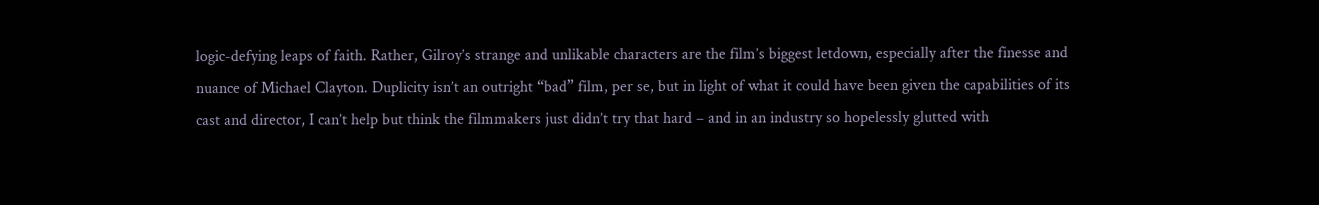logic-defying leaps of faith. Rather, Gilroy’s strange and unlikable characters are the film’s biggest letdown, especially after the finesse and nuance of Michael Clayton. Duplicity isn’t an outright “bad” film, per se, but in light of what it could have been given the capabilities of its cast and director, I can’t help but think the filmmakers just didn’t try that hard – and in an industry so hopelessly glutted with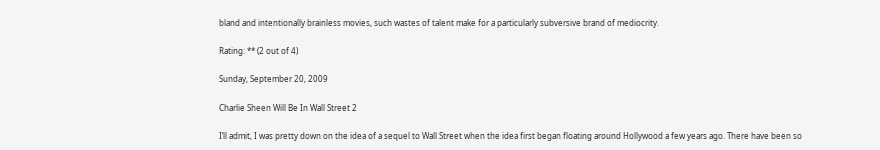bland and intentionally brainless movies, such wastes of talent make for a particularly subversive brand of mediocrity.

Rating: ** (2 out of 4)

Sunday, September 20, 2009

Charlie Sheen Will Be In Wall Street 2

I’ll admit, I was pretty down on the idea of a sequel to Wall Street when the idea first began floating around Hollywood a few years ago. There have been so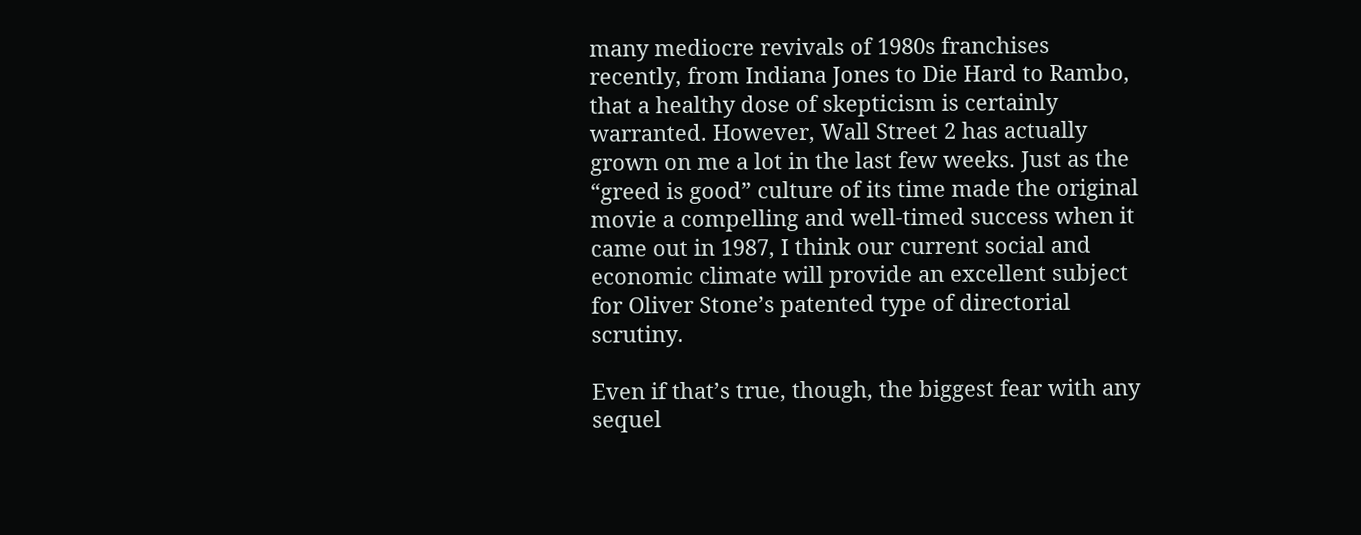many mediocre revivals of 1980s franchises recently, from Indiana Jones to Die Hard to Rambo, that a healthy dose of skepticism is certainly warranted. However, Wall Street 2 has actually grown on me a lot in the last few weeks. Just as the “greed is good” culture of its time made the original movie a compelling and well-timed success when it came out in 1987, I think our current social and economic climate will provide an excellent subject for Oliver Stone’s patented type of directorial scrutiny.

Even if that’s true, though, the biggest fear with any sequel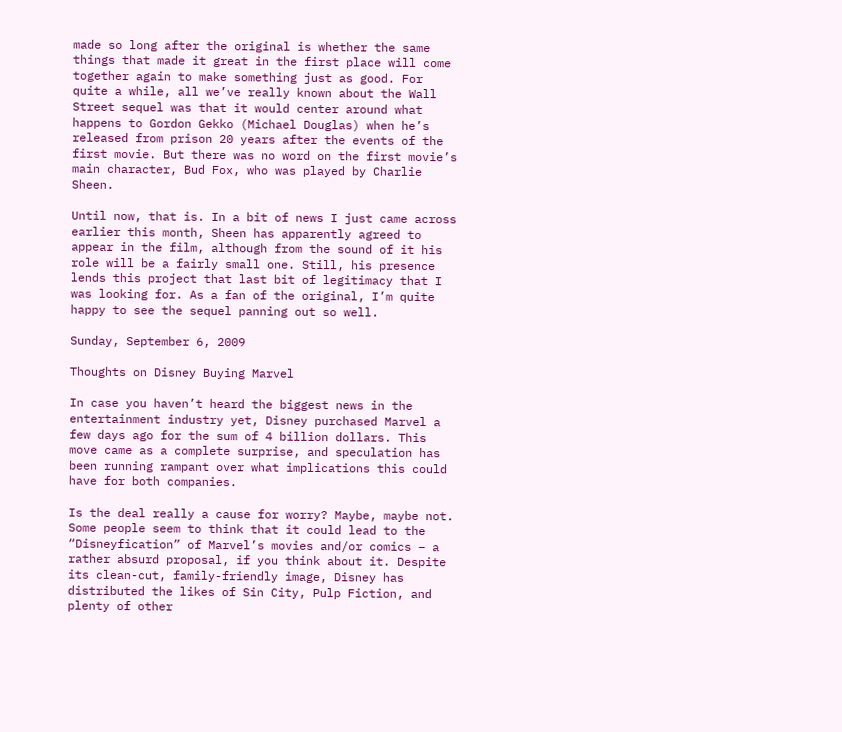made so long after the original is whether the same things that made it great in the first place will come together again to make something just as good. For quite a while, all we’ve really known about the Wall Street sequel was that it would center around what happens to Gordon Gekko (Michael Douglas) when he’s released from prison 20 years after the events of the first movie. But there was no word on the first movie’s main character, Bud Fox, who was played by Charlie Sheen.

Until now, that is. In a bit of news I just came across earlier this month, Sheen has apparently agreed to appear in the film, although from the sound of it his role will be a fairly small one. Still, his presence lends this project that last bit of legitimacy that I was looking for. As a fan of the original, I’m quite happy to see the sequel panning out so well.

Sunday, September 6, 2009

Thoughts on Disney Buying Marvel

In case you haven’t heard the biggest news in the entertainment industry yet, Disney purchased Marvel a few days ago for the sum of 4 billion dollars. This move came as a complete surprise, and speculation has been running rampant over what implications this could have for both companies.

Is the deal really a cause for worry? Maybe, maybe not. Some people seem to think that it could lead to the “Disneyfication” of Marvel’s movies and/or comics – a rather absurd proposal, if you think about it. Despite its clean-cut, family-friendly image, Disney has distributed the likes of Sin City, Pulp Fiction, and plenty of other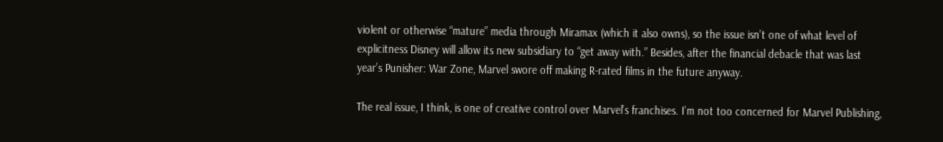violent or otherwise “mature” media through Miramax (which it also owns), so the issue isn’t one of what level of explicitness Disney will allow its new subsidiary to “get away with.” Besides, after the financial debacle that was last year’s Punisher: War Zone, Marvel swore off making R-rated films in the future anyway.

The real issue, I think, is one of creative control over Marvel’s franchises. I’m not too concerned for Marvel Publishing,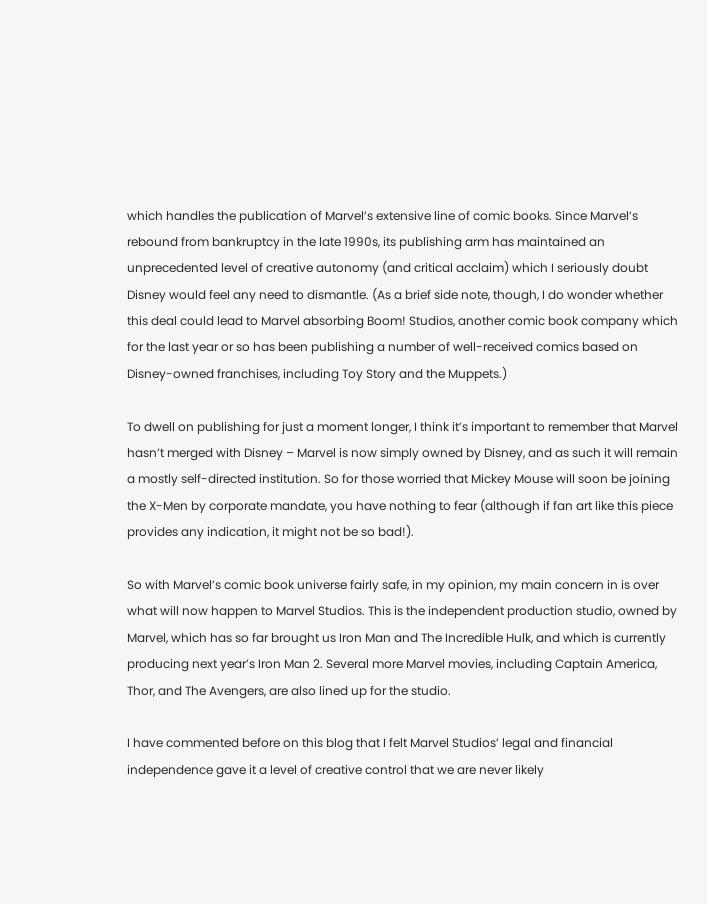which handles the publication of Marvel’s extensive line of comic books. Since Marvel’s rebound from bankruptcy in the late 1990s, its publishing arm has maintained an unprecedented level of creative autonomy (and critical acclaim) which I seriously doubt Disney would feel any need to dismantle. (As a brief side note, though, I do wonder whether this deal could lead to Marvel absorbing Boom! Studios, another comic book company which for the last year or so has been publishing a number of well-received comics based on Disney-owned franchises, including Toy Story and the Muppets.)

To dwell on publishing for just a moment longer, I think it’s important to remember that Marvel hasn’t merged with Disney – Marvel is now simply owned by Disney, and as such it will remain a mostly self-directed institution. So for those worried that Mickey Mouse will soon be joining the X-Men by corporate mandate, you have nothing to fear (although if fan art like this piece provides any indication, it might not be so bad!).

So with Marvel’s comic book universe fairly safe, in my opinion, my main concern in is over what will now happen to Marvel Studios. This is the independent production studio, owned by Marvel, which has so far brought us Iron Man and The Incredible Hulk, and which is currently producing next year’s Iron Man 2. Several more Marvel movies, including Captain America, Thor, and The Avengers, are also lined up for the studio.

I have commented before on this blog that I felt Marvel Studios’ legal and financial independence gave it a level of creative control that we are never likely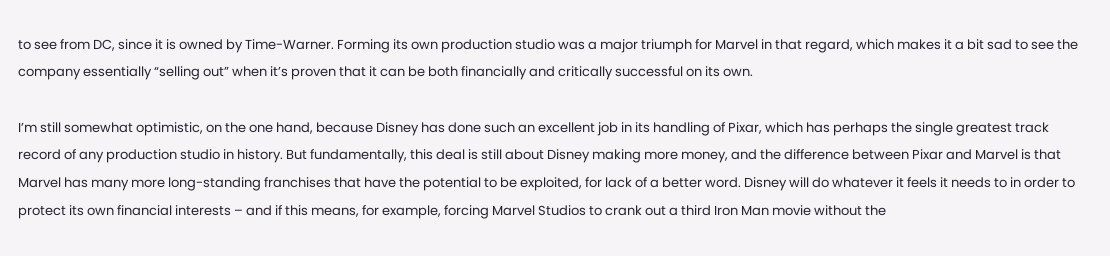to see from DC, since it is owned by Time-Warner. Forming its own production studio was a major triumph for Marvel in that regard, which makes it a bit sad to see the company essentially “selling out” when it’s proven that it can be both financially and critically successful on its own.

I’m still somewhat optimistic, on the one hand, because Disney has done such an excellent job in its handling of Pixar, which has perhaps the single greatest track record of any production studio in history. But fundamentally, this deal is still about Disney making more money, and the difference between Pixar and Marvel is that Marvel has many more long-standing franchises that have the potential to be exploited, for lack of a better word. Disney will do whatever it feels it needs to in order to protect its own financial interests – and if this means, for example, forcing Marvel Studios to crank out a third Iron Man movie without the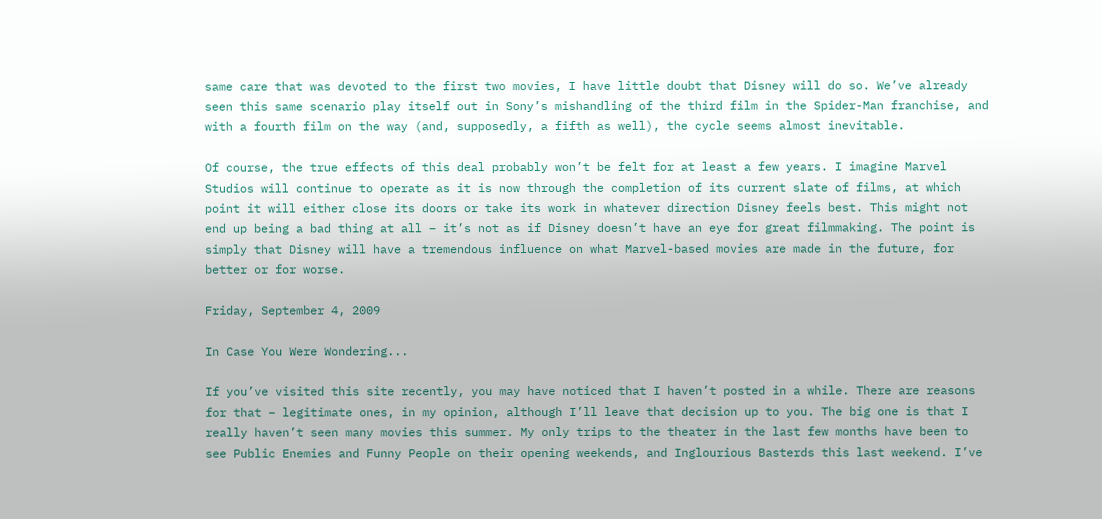same care that was devoted to the first two movies, I have little doubt that Disney will do so. We’ve already seen this same scenario play itself out in Sony’s mishandling of the third film in the Spider-Man franchise, and with a fourth film on the way (and, supposedly, a fifth as well), the cycle seems almost inevitable.

Of course, the true effects of this deal probably won’t be felt for at least a few years. I imagine Marvel Studios will continue to operate as it is now through the completion of its current slate of films, at which point it will either close its doors or take its work in whatever direction Disney feels best. This might not end up being a bad thing at all – it’s not as if Disney doesn’t have an eye for great filmmaking. The point is simply that Disney will have a tremendous influence on what Marvel-based movies are made in the future, for better or for worse.

Friday, September 4, 2009

In Case You Were Wondering...

If you’ve visited this site recently, you may have noticed that I haven’t posted in a while. There are reasons for that – legitimate ones, in my opinion, although I’ll leave that decision up to you. The big one is that I really haven’t seen many movies this summer. My only trips to the theater in the last few months have been to see Public Enemies and Funny People on their opening weekends, and Inglourious Basterds this last weekend. I’ve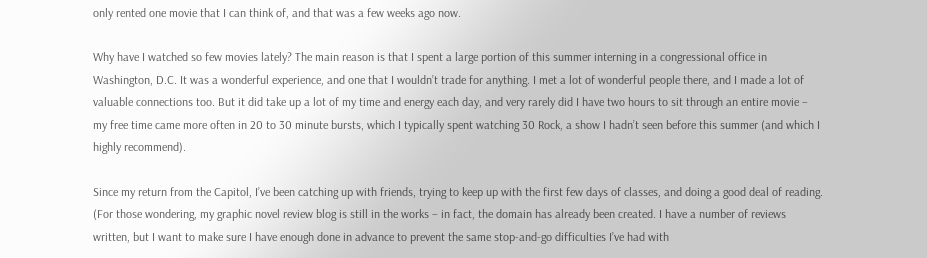only rented one movie that I can think of, and that was a few weeks ago now.

Why have I watched so few movies lately? The main reason is that I spent a large portion of this summer interning in a congressional office in Washington, D.C. It was a wonderful experience, and one that I wouldn’t trade for anything. I met a lot of wonderful people there, and I made a lot of valuable connections too. But it did take up a lot of my time and energy each day, and very rarely did I have two hours to sit through an entire movie – my free time came more often in 20 to 30 minute bursts, which I typically spent watching 30 Rock, a show I hadn’t seen before this summer (and which I highly recommend).

Since my return from the Capitol, I’ve been catching up with friends, trying to keep up with the first few days of classes, and doing a good deal of reading. (For those wondering, my graphic novel review blog is still in the works – in fact, the domain has already been created. I have a number of reviews written, but I want to make sure I have enough done in advance to prevent the same stop-and-go difficulties I’ve had with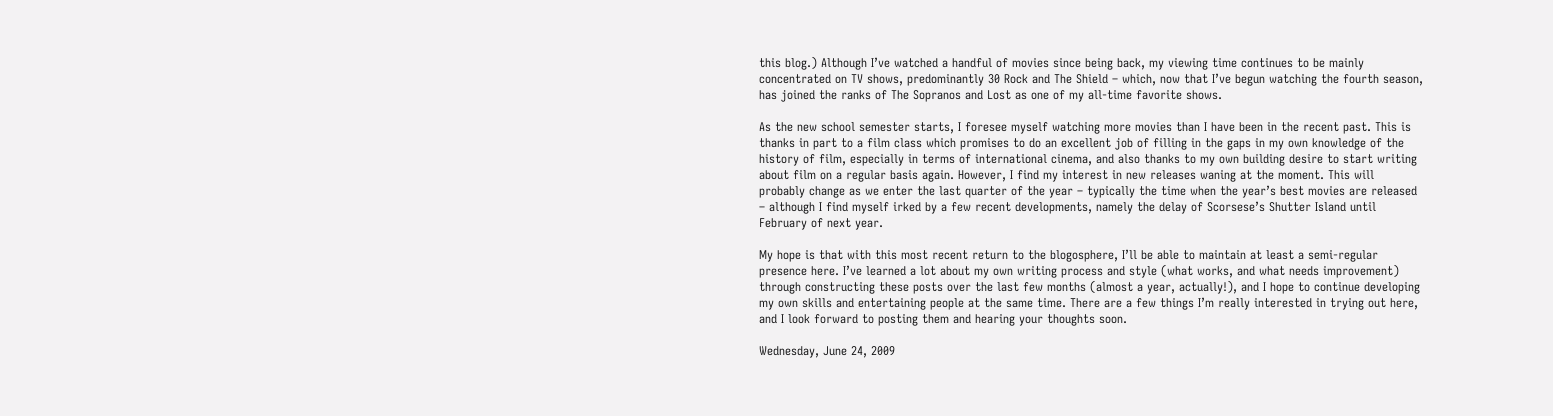this blog.) Although I’ve watched a handful of movies since being back, my viewing time continues to be mainly concentrated on TV shows, predominantly 30 Rock and The Shield – which, now that I’ve begun watching the fourth season, has joined the ranks of The Sopranos and Lost as one of my all-time favorite shows.

As the new school semester starts, I foresee myself watching more movies than I have been in the recent past. This is thanks in part to a film class which promises to do an excellent job of filling in the gaps in my own knowledge of the history of film, especially in terms of international cinema, and also thanks to my own building desire to start writing about film on a regular basis again. However, I find my interest in new releases waning at the moment. This will probably change as we enter the last quarter of the year – typically the time when the year’s best movies are released – although I find myself irked by a few recent developments, namely the delay of Scorsese’s Shutter Island until February of next year.

My hope is that with this most recent return to the blogosphere, I’ll be able to maintain at least a semi-regular presence here. I’ve learned a lot about my own writing process and style (what works, and what needs improvement) through constructing these posts over the last few months (almost a year, actually!), and I hope to continue developing my own skills and entertaining people at the same time. There are a few things I’m really interested in trying out here, and I look forward to posting them and hearing your thoughts soon.

Wednesday, June 24, 2009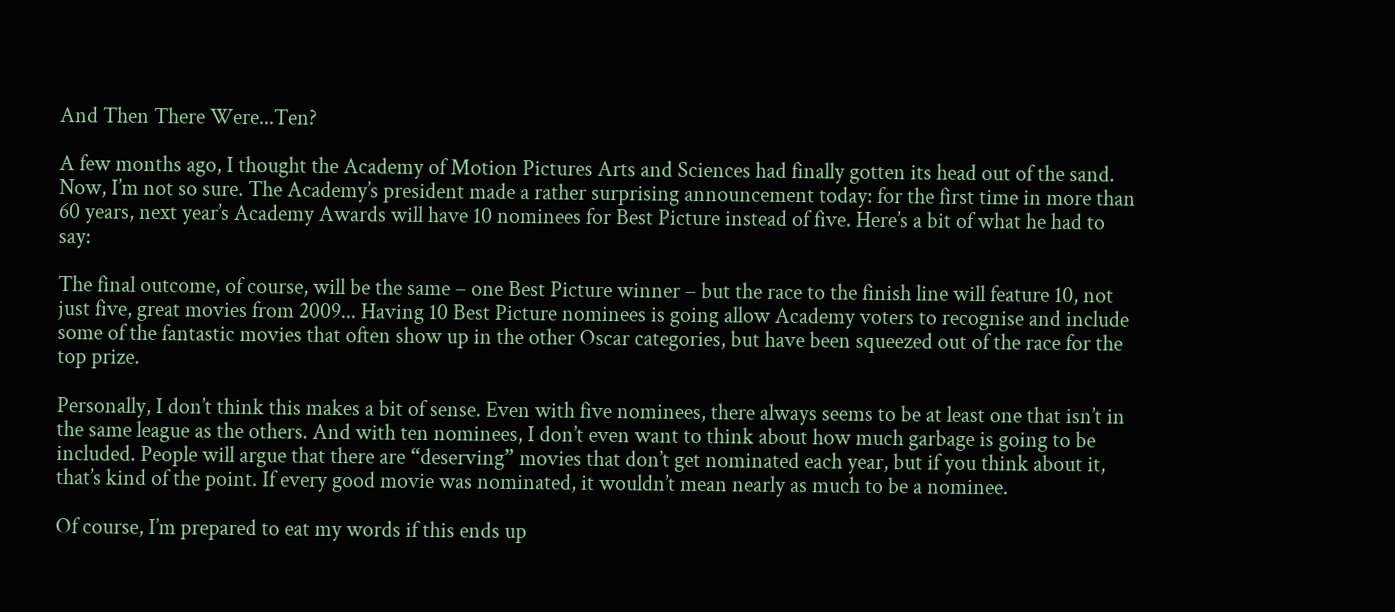And Then There Were...Ten?

A few months ago, I thought the Academy of Motion Pictures Arts and Sciences had finally gotten its head out of the sand. Now, I’m not so sure. The Academy’s president made a rather surprising announcement today: for the first time in more than 60 years, next year’s Academy Awards will have 10 nominees for Best Picture instead of five. Here’s a bit of what he had to say:

The final outcome, of course, will be the same – one Best Picture winner – but the race to the finish line will feature 10, not just five, great movies from 2009... Having 10 Best Picture nominees is going allow Academy voters to recognise and include some of the fantastic movies that often show up in the other Oscar categories, but have been squeezed out of the race for the top prize.

Personally, I don’t think this makes a bit of sense. Even with five nominees, there always seems to be at least one that isn’t in the same league as the others. And with ten nominees, I don’t even want to think about how much garbage is going to be included. People will argue that there are “deserving” movies that don’t get nominated each year, but if you think about it, that’s kind of the point. If every good movie was nominated, it wouldn’t mean nearly as much to be a nominee.

Of course, I’m prepared to eat my words if this ends up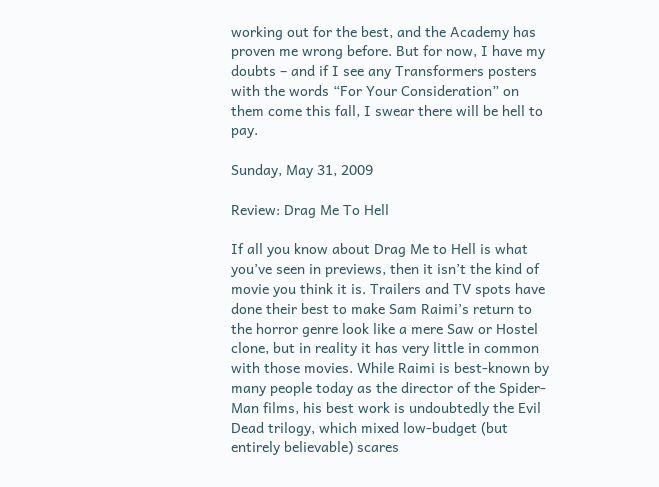working out for the best, and the Academy has proven me wrong before. But for now, I have my doubts – and if I see any Transformers posters with the words “For Your Consideration” on them come this fall, I swear there will be hell to pay.

Sunday, May 31, 2009

Review: Drag Me To Hell

If all you know about Drag Me to Hell is what you’ve seen in previews, then it isn’t the kind of movie you think it is. Trailers and TV spots have done their best to make Sam Raimi’s return to the horror genre look like a mere Saw or Hostel clone, but in reality it has very little in common with those movies. While Raimi is best-known by many people today as the director of the Spider-Man films, his best work is undoubtedly the Evil Dead trilogy, which mixed low-budget (but entirely believable) scares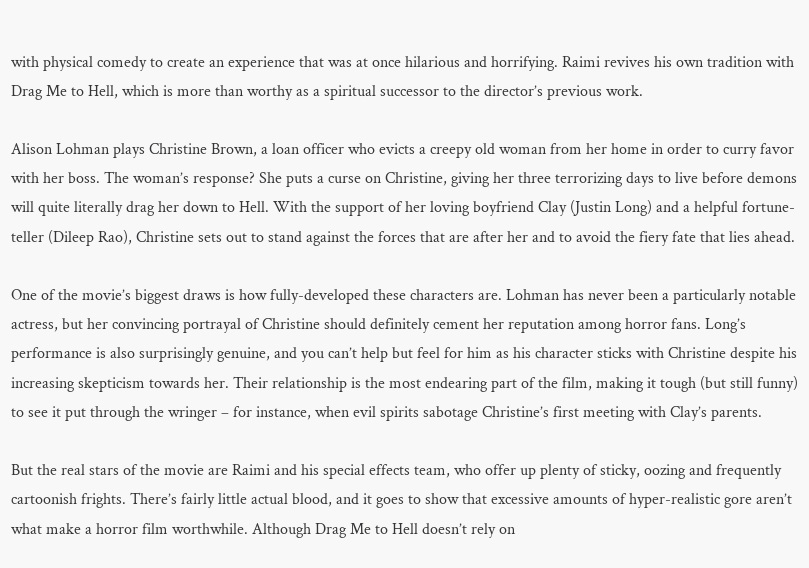with physical comedy to create an experience that was at once hilarious and horrifying. Raimi revives his own tradition with Drag Me to Hell, which is more than worthy as a spiritual successor to the director’s previous work.

Alison Lohman plays Christine Brown, a loan officer who evicts a creepy old woman from her home in order to curry favor with her boss. The woman’s response? She puts a curse on Christine, giving her three terrorizing days to live before demons will quite literally drag her down to Hell. With the support of her loving boyfriend Clay (Justin Long) and a helpful fortune-teller (Dileep Rao), Christine sets out to stand against the forces that are after her and to avoid the fiery fate that lies ahead.

One of the movie’s biggest draws is how fully-developed these characters are. Lohman has never been a particularly notable actress, but her convincing portrayal of Christine should definitely cement her reputation among horror fans. Long’s performance is also surprisingly genuine, and you can’t help but feel for him as his character sticks with Christine despite his increasing skepticism towards her. Their relationship is the most endearing part of the film, making it tough (but still funny) to see it put through the wringer – for instance, when evil spirits sabotage Christine’s first meeting with Clay’s parents.

But the real stars of the movie are Raimi and his special effects team, who offer up plenty of sticky, oozing and frequently cartoonish frights. There’s fairly little actual blood, and it goes to show that excessive amounts of hyper-realistic gore aren’t what make a horror film worthwhile. Although Drag Me to Hell doesn’t rely on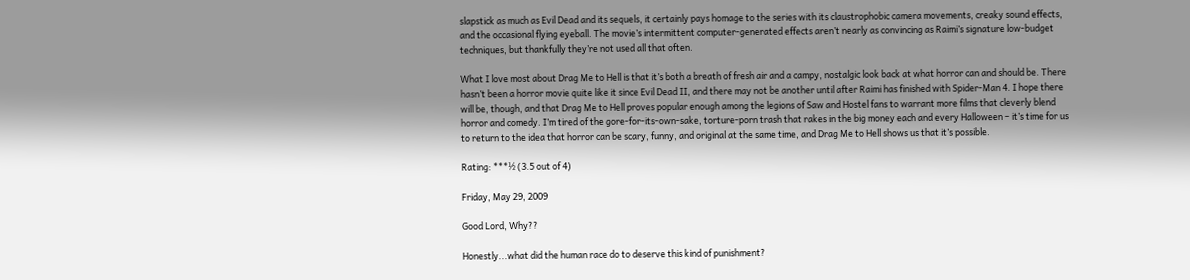slapstick as much as Evil Dead and its sequels, it certainly pays homage to the series with its claustrophobic camera movements, creaky sound effects, and the occasional flying eyeball. The movie’s intermittent computer-generated effects aren’t nearly as convincing as Raimi’s signature low-budget techniques, but thankfully they’re not used all that often.

What I love most about Drag Me to Hell is that it’s both a breath of fresh air and a campy, nostalgic look back at what horror can and should be. There hasn’t been a horror movie quite like it since Evil Dead II, and there may not be another until after Raimi has finished with Spider-Man 4. I hope there will be, though, and that Drag Me to Hell proves popular enough among the legions of Saw and Hostel fans to warrant more films that cleverly blend horror and comedy. I’m tired of the gore-for-its-own-sake, torture-porn trash that rakes in the big money each and every Halloween – it’s time for us to return to the idea that horror can be scary, funny, and original at the same time, and Drag Me to Hell shows us that it’s possible.

Rating: ***½ (3.5 out of 4)

Friday, May 29, 2009

Good Lord, Why??

Honestly...what did the human race do to deserve this kind of punishment?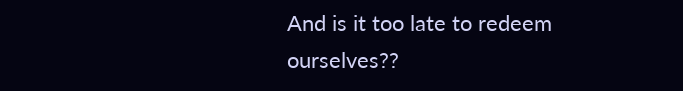And is it too late to redeem ourselves??